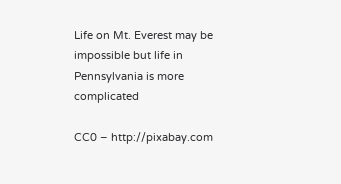Life on Mt. Everest may be impossible but life in Pennsylvania is more complicated

CC0 – http://pixabay.com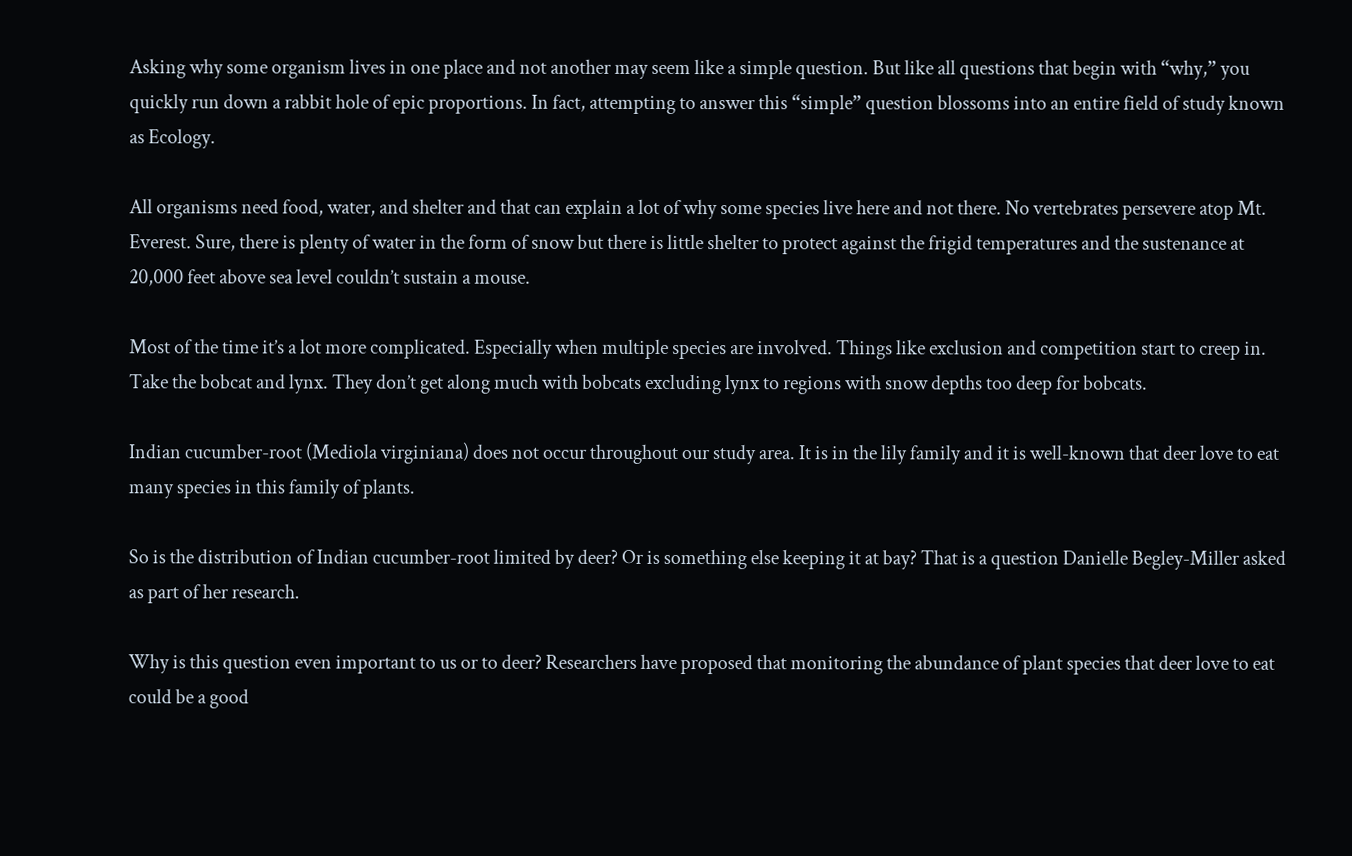Asking why some organism lives in one place and not another may seem like a simple question. But like all questions that begin with “why,” you quickly run down a rabbit hole of epic proportions. In fact, attempting to answer this “simple” question blossoms into an entire field of study known as Ecology.

All organisms need food, water, and shelter and that can explain a lot of why some species live here and not there. No vertebrates persevere atop Mt. Everest. Sure, there is plenty of water in the form of snow but there is little shelter to protect against the frigid temperatures and the sustenance at 20,000 feet above sea level couldn’t sustain a mouse.

Most of the time it’s a lot more complicated. Especially when multiple species are involved. Things like exclusion and competition start to creep in. Take the bobcat and lynx. They don’t get along much with bobcats excluding lynx to regions with snow depths too deep for bobcats.

Indian cucumber-root (Mediola virginiana) does not occur throughout our study area. It is in the lily family and it is well-known that deer love to eat many species in this family of plants.

So is the distribution of Indian cucumber-root limited by deer? Or is something else keeping it at bay? That is a question Danielle Begley-Miller asked as part of her research.

Why is this question even important to us or to deer? Researchers have proposed that monitoring the abundance of plant species that deer love to eat could be a good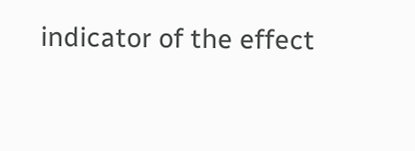indicator of the effect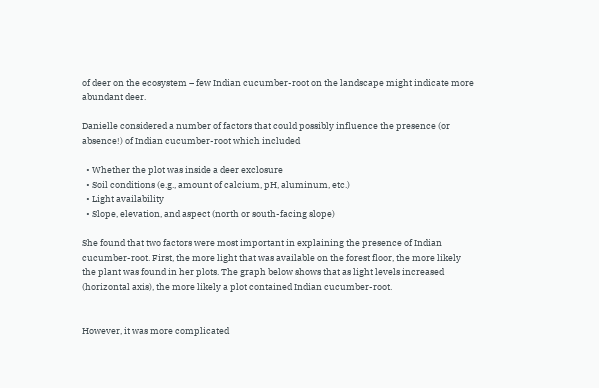of deer on the ecosystem – few Indian cucumber-root on the landscape might indicate more abundant deer.

Danielle considered a number of factors that could possibly influence the presence (or absence!) of Indian cucumber-root which included

  • Whether the plot was inside a deer exclosure
  • Soil conditions (e.g., amount of calcium, pH, aluminum, etc.)
  • Light availability
  • Slope, elevation, and aspect (north or south-facing slope)

She found that two factors were most important in explaining the presence of Indian cucumber-root. First, the more light that was available on the forest floor, the more likely the plant was found in her plots. The graph below shows that as light levels increased (horizontal axis), the more likely a plot contained Indian cucumber-root.


However, it was more complicated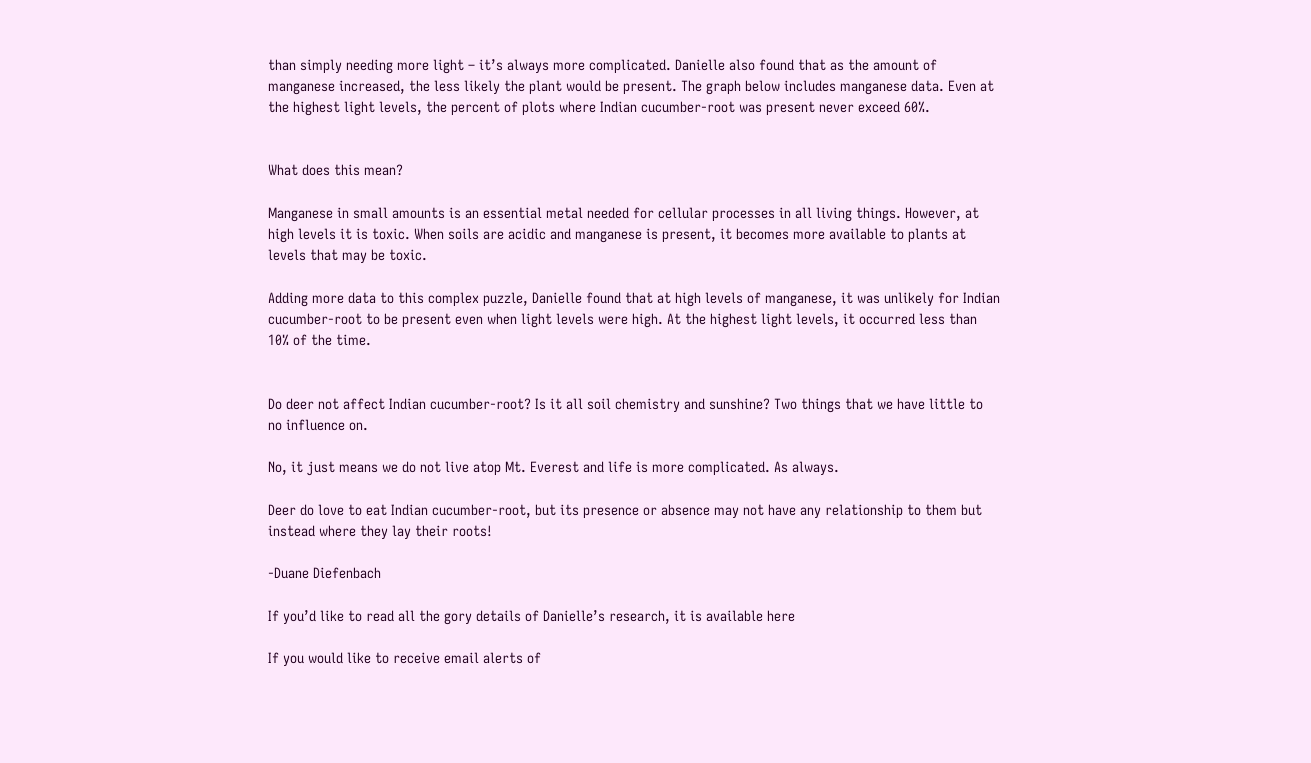than simply needing more light – it’s always more complicated. Danielle also found that as the amount of manganese increased, the less likely the plant would be present. The graph below includes manganese data. Even at the highest light levels, the percent of plots where Indian cucumber-root was present never exceed 60%.


What does this mean?

Manganese in small amounts is an essential metal needed for cellular processes in all living things. However, at high levels it is toxic. When soils are acidic and manganese is present, it becomes more available to plants at levels that may be toxic.

Adding more data to this complex puzzle, Danielle found that at high levels of manganese, it was unlikely for Indian cucumber-root to be present even when light levels were high. At the highest light levels, it occurred less than 10% of the time.


Do deer not affect Indian cucumber-root? Is it all soil chemistry and sunshine? Two things that we have little to no influence on.

No, it just means we do not live atop Mt. Everest and life is more complicated. As always.

Deer do love to eat Indian cucumber-root, but its presence or absence may not have any relationship to them but instead where they lay their roots!

-Duane Diefenbach

If you’d like to read all the gory details of Danielle’s research, it is available here

If you would like to receive email alerts of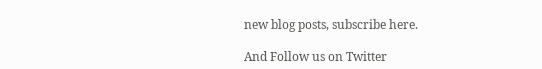new blog posts, subscribe here.

And Follow us on Twitter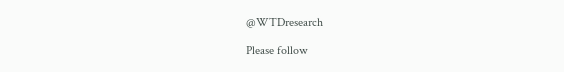@WTDresearch

Please follow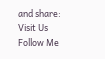and share:
Visit Us
Follow Me